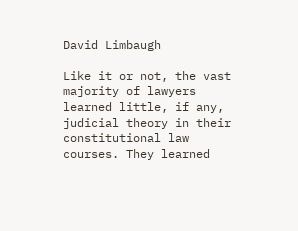David Limbaugh

Like it or not, the vast majority of lawyers learned little, if any, judicial theory in their constitutional law courses. They learned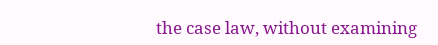the case law, without examining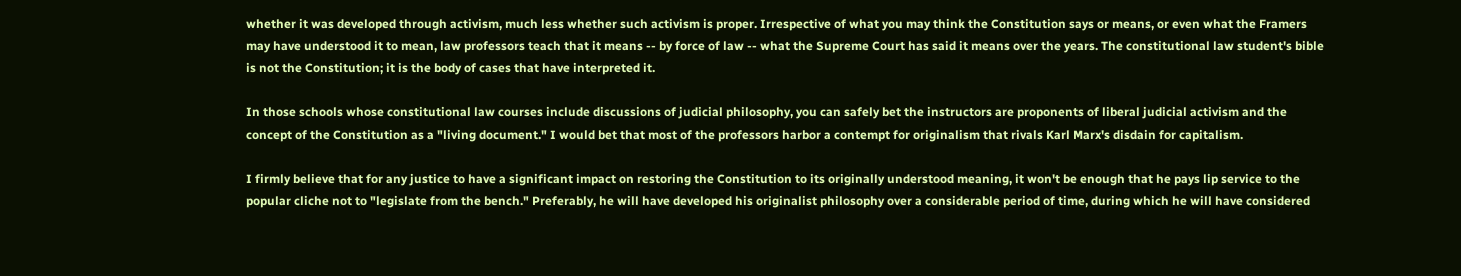whether it was developed through activism, much less whether such activism is proper. Irrespective of what you may think the Constitution says or means, or even what the Framers may have understood it to mean, law professors teach that it means -- by force of law -- what the Supreme Court has said it means over the years. The constitutional law student's bible is not the Constitution; it is the body of cases that have interpreted it.

In those schools whose constitutional law courses include discussions of judicial philosophy, you can safely bet the instructors are proponents of liberal judicial activism and the concept of the Constitution as a "living document." I would bet that most of the professors harbor a contempt for originalism that rivals Karl Marx's disdain for capitalism.

I firmly believe that for any justice to have a significant impact on restoring the Constitution to its originally understood meaning, it won't be enough that he pays lip service to the popular cliche not to "legislate from the bench." Preferably, he will have developed his originalist philosophy over a considerable period of time, during which he will have considered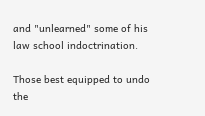and "unlearned" some of his law school indoctrination.

Those best equipped to undo the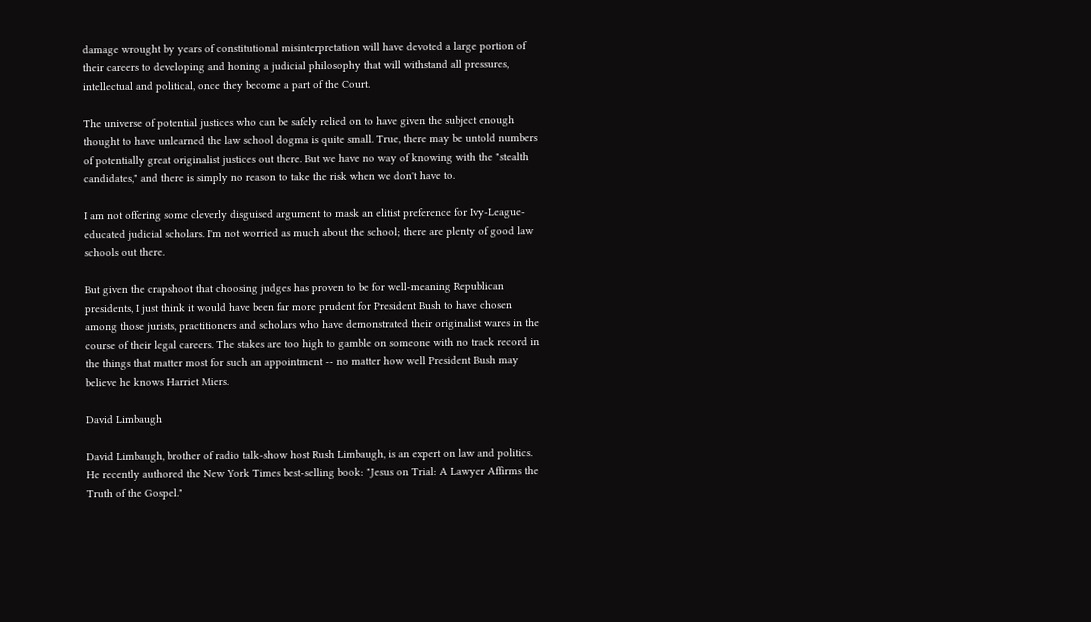damage wrought by years of constitutional misinterpretation will have devoted a large portion of their careers to developing and honing a judicial philosophy that will withstand all pressures, intellectual and political, once they become a part of the Court.

The universe of potential justices who can be safely relied on to have given the subject enough thought to have unlearned the law school dogma is quite small. True, there may be untold numbers of potentially great originalist justices out there. But we have no way of knowing with the "stealth candidates," and there is simply no reason to take the risk when we don't have to.

I am not offering some cleverly disguised argument to mask an elitist preference for Ivy-League-educated judicial scholars. I'm not worried as much about the school; there are plenty of good law schools out there.

But given the crapshoot that choosing judges has proven to be for well-meaning Republican presidents, I just think it would have been far more prudent for President Bush to have chosen among those jurists, practitioners and scholars who have demonstrated their originalist wares in the course of their legal careers. The stakes are too high to gamble on someone with no track record in the things that matter most for such an appointment -- no matter how well President Bush may believe he knows Harriet Miers.

David Limbaugh

David Limbaugh, brother of radio talk-show host Rush Limbaugh, is an expert on law and politics. He recently authored the New York Times best-selling book: "Jesus on Trial: A Lawyer Affirms the Truth of the Gospel."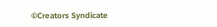©Creators Syndicate